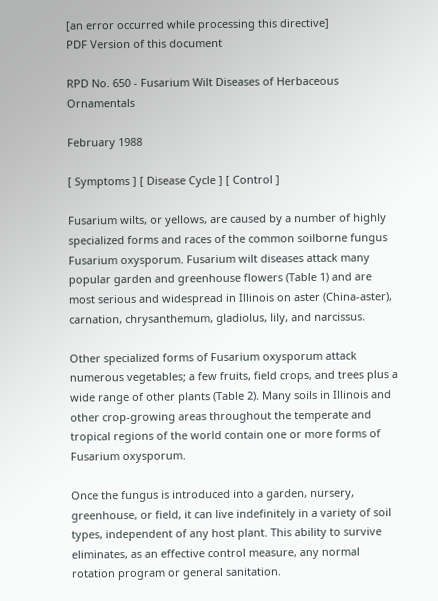[an error occurred while processing this directive]
PDF Version of this document

RPD No. 650 - Fusarium Wilt Diseases of Herbaceous Ornamentals

February 1988

[ Symptoms ] [ Disease Cycle ] [ Control ]

Fusarium wilts, or yellows, are caused by a number of highly specialized forms and races of the common soilborne fungus Fusarium oxysporum. Fusarium wilt diseases attack many popular garden and greenhouse flowers (Table 1) and are most serious and widespread in Illinois on aster (China-aster), carnation, chrysanthemum, gladiolus, lily, and narcissus.

Other specialized forms of Fusarium oxysporum attack numerous vegetables; a few fruits, field crops, and trees plus a wide range of other plants (Table 2). Many soils in Illinois and other crop-growing areas throughout the temperate and tropical regions of the world contain one or more forms of Fusarium oxysporum.

Once the fungus is introduced into a garden, nursery, greenhouse, or field, it can live indefinitely in a variety of soil types, independent of any host plant. This ability to survive eliminates, as an effective control measure, any normal rotation program or general sanitation.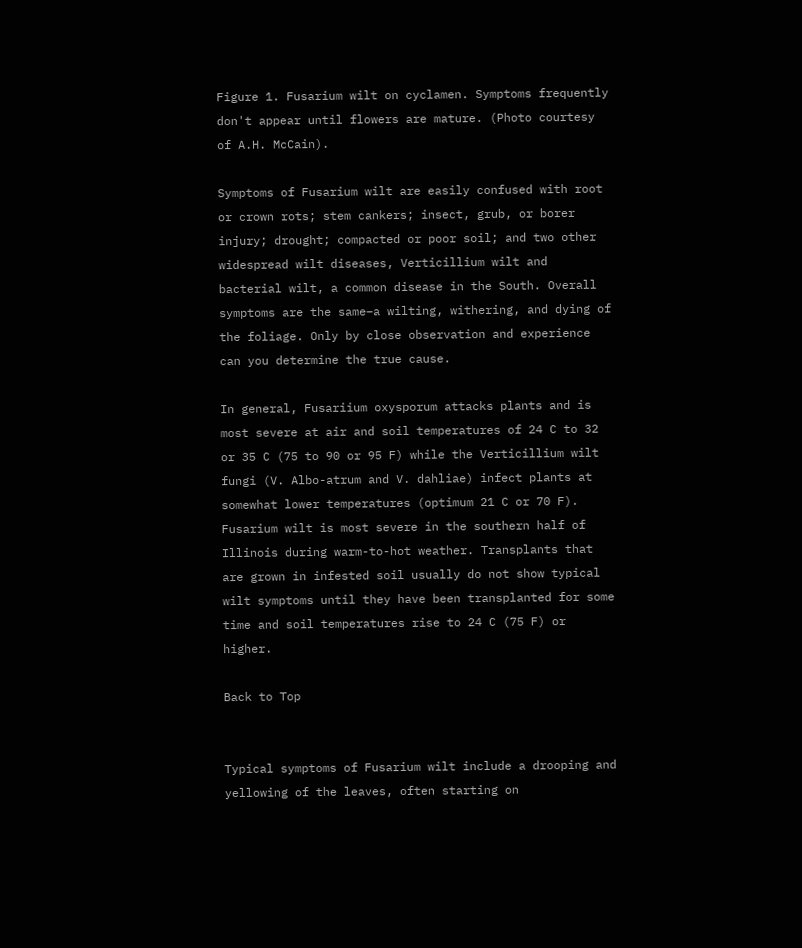Figure 1. Fusarium wilt on cyclamen. Symptoms frequently don't appear until flowers are mature. (Photo courtesy of A.H. McCain).

Symptoms of Fusarium wilt are easily confused with root or crown rots; stem cankers; insect, grub, or borer injury; drought; compacted or poor soil; and two other widespread wilt diseases, Verticillium wilt and bacterial wilt, a common disease in the South. Overall symptoms are the same–a wilting, withering, and dying of the foliage. Only by close observation and experience can you determine the true cause.

In general, Fusariium oxysporum attacks plants and is most severe at air and soil temperatures of 24 C to 32 or 35 C (75 to 90 or 95 F) while the Verticillium wilt fungi (V. Albo-atrum and V. dahliae) infect plants at somewhat lower temperatures (optimum 21 C or 70 F). Fusarium wilt is most severe in the southern half of Illinois during warm-to-hot weather. Transplants that are grown in infested soil usually do not show typical wilt symptoms until they have been transplanted for some time and soil temperatures rise to 24 C (75 F) or higher.

Back to Top


Typical symptoms of Fusarium wilt include a drooping and yellowing of the leaves, often starting on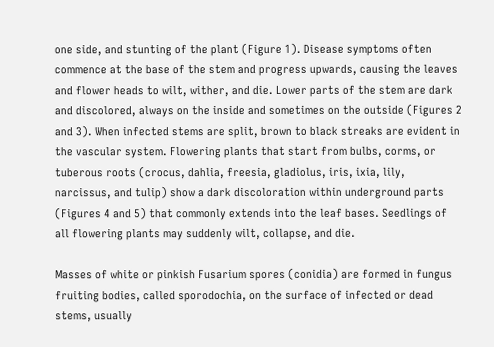one side, and stunting of the plant (Figure 1). Disease symptoms often commence at the base of the stem and progress upwards, causing the leaves and flower heads to wilt, wither, and die. Lower parts of the stem are dark and discolored, always on the inside and sometimes on the outside (Figures 2 and 3). When infected stems are split, brown to black streaks are evident in the vascular system. Flowering plants that start from bulbs, corms, or tuberous roots (crocus, dahlia, freesia, gladiolus, iris, ixia, lily, narcissus, and tulip) show a dark discoloration within underground parts (Figures 4 and 5) that commonly extends into the leaf bases. Seedlings of all flowering plants may suddenly wilt, collapse, and die.

Masses of white or pinkish Fusarium spores (conidia) are formed in fungus fruiting bodies, called sporodochia, on the surface of infected or dead stems, usually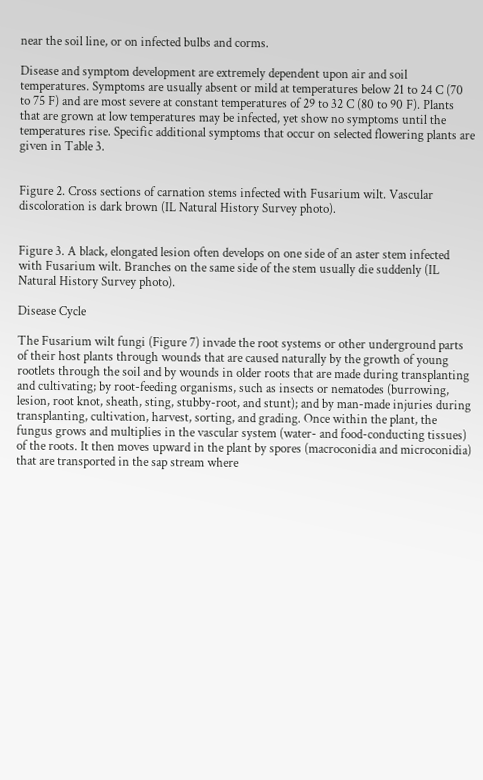near the soil line, or on infected bulbs and corms.

Disease and symptom development are extremely dependent upon air and soil temperatures. Symptoms are usually absent or mild at temperatures below 21 to 24 C (70 to 75 F) and are most severe at constant temperatures of 29 to 32 C (80 to 90 F). Plants that are grown at low temperatures may be infected, yet show no symptoms until the temperatures rise. Specific additional symptoms that occur on selected flowering plants are given in Table 3.


Figure 2. Cross sections of carnation stems infected with Fusarium wilt. Vascular discoloration is dark brown (IL Natural History Survey photo).


Figure 3. A black, elongated lesion often develops on one side of an aster stem infected with Fusarium wilt. Branches on the same side of the stem usually die suddenly (IL Natural History Survey photo).

Disease Cycle

The Fusarium wilt fungi (Figure 7) invade the root systems or other underground parts of their host plants through wounds that are caused naturally by the growth of young rootlets through the soil and by wounds in older roots that are made during transplanting and cultivating; by root-feeding organisms, such as insects or nematodes (burrowing, lesion, root knot, sheath, sting, stubby-root, and stunt); and by man-made injuries during transplanting, cultivation, harvest, sorting, and grading. Once within the plant, the fungus grows and multiplies in the vascular system (water- and food-conducting tissues) of the roots. It then moves upward in the plant by spores (macroconidia and microconidia) that are transported in the sap stream where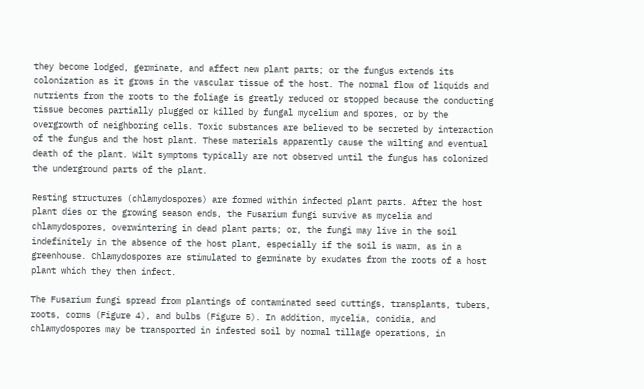they become lodged, germinate, and affect new plant parts; or the fungus extends its colonization as it grows in the vascular tissue of the host. The normal flow of liquids and nutrients from the roots to the foliage is greatly reduced or stopped because the conducting tissue becomes partially plugged or killed by fungal mycelium and spores, or by the overgrowth of neighboring cells. Toxic substances are believed to be secreted by interaction of the fungus and the host plant. These materials apparently cause the wilting and eventual death of the plant. Wilt symptoms typically are not observed until the fungus has colonized the underground parts of the plant.

Resting structures (chlamydospores) are formed within infected plant parts. After the host plant dies or the growing season ends, the Fusarium fungi survive as mycelia and chlamydospores, overwintering in dead plant parts; or, the fungi may live in the soil indefinitely in the absence of the host plant, especially if the soil is warm, as in a greenhouse. Chlamydospores are stimulated to germinate by exudates from the roots of a host plant which they then infect.

The Fusarium fungi spread from plantings of contaminated seed cuttings, transplants, tubers, roots, corms (Figure 4), and bulbs (Figure 5). In addition, mycelia, conidia, and chlamydospores may be transported in infested soil by normal tillage operations, in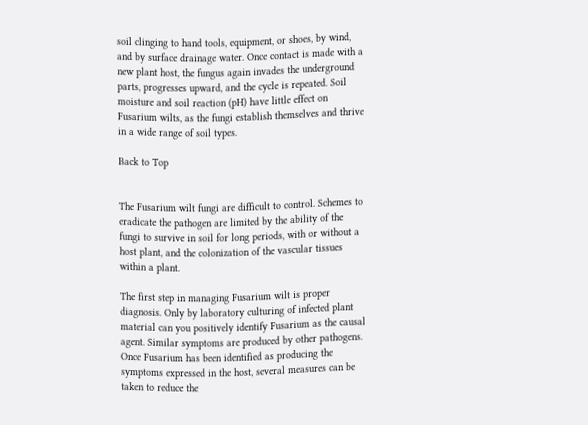soil clinging to hand tools, equipment, or shoes, by wind, and by surface drainage water. Once contact is made with a new plant host, the fungus again invades the underground parts, progresses upward, and the cycle is repeated. Soil moisture and soil reaction (pH) have little effect on Fusarium wilts, as the fungi establish themselves and thrive in a wide range of soil types.

Back to Top


The Fusarium wilt fungi are difficult to control. Schemes to eradicate the pathogen are limited by the ability of the fungi to survive in soil for long periods, with or without a host plant, and the colonization of the vascular tissues within a plant.

The first step in managing Fusarium wilt is proper diagnosis. Only by laboratory culturing of infected plant material can you positively identify Fusarium as the causal agent. Similar symptoms are produced by other pathogens. Once Fusarium has been identified as producing the symptoms expressed in the host, several measures can be taken to reduce the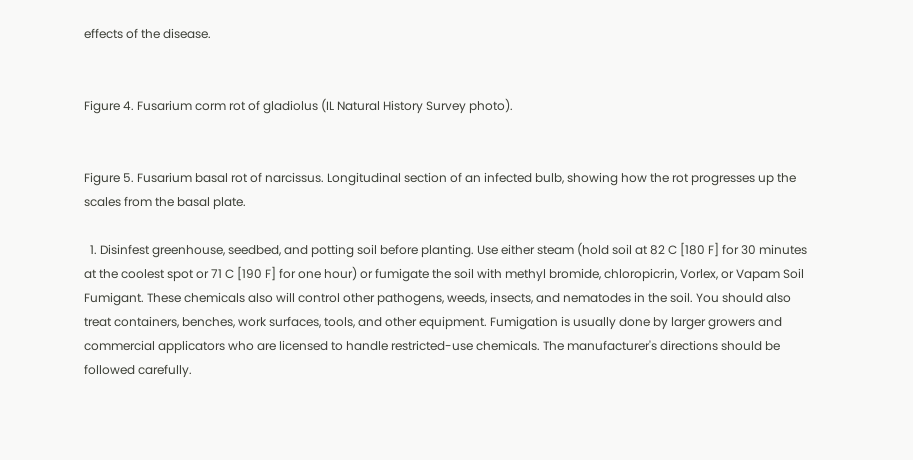effects of the disease.


Figure 4. Fusarium corm rot of gladiolus (IL Natural History Survey photo).


Figure 5. Fusarium basal rot of narcissus. Longitudinal section of an infected bulb, showing how the rot progresses up the scales from the basal plate.

  1. Disinfest greenhouse, seedbed, and potting soil before planting. Use either steam (hold soil at 82 C [180 F] for 30 minutes at the coolest spot or 71 C [190 F] for one hour) or fumigate the soil with methyl bromide, chloropicrin, Vorlex, or Vapam Soil Fumigant. These chemicals also will control other pathogens, weeds, insects, and nematodes in the soil. You should also treat containers, benches, work surfaces, tools, and other equipment. Fumigation is usually done by larger growers and commercial applicators who are licensed to handle restricted-use chemicals. The manufacturer's directions should be followed carefully.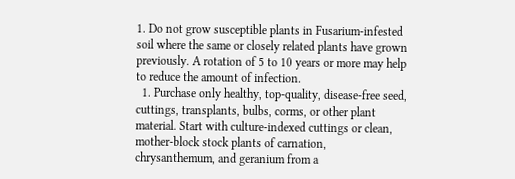1. Do not grow susceptible plants in Fusarium-infested soil where the same or closely related plants have grown previously. A rotation of 5 to 10 years or more may help to reduce the amount of infection.
  1. Purchase only healthy, top-quality, disease-free seed, cuttings, transplants, bulbs, corms, or other plant material. Start with culture-indexed cuttings or clean, mother-block stock plants of carnation, chrysanthemum, and geranium from a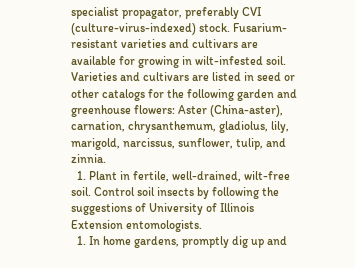specialist propagator, preferably CVI (culture-virus-indexed) stock. Fusarium-resistant varieties and cultivars are available for growing in wilt-infested soil. Varieties and cultivars are listed in seed or other catalogs for the following garden and greenhouse flowers: Aster (China-aster), carnation, chrysanthemum, gladiolus, lily, marigold, narcissus, sunflower, tulip, and zinnia.
  1. Plant in fertile, well-drained, wilt-free soil. Control soil insects by following the suggestions of University of Illinois Extension entomologists.
  1. In home gardens, promptly dig up and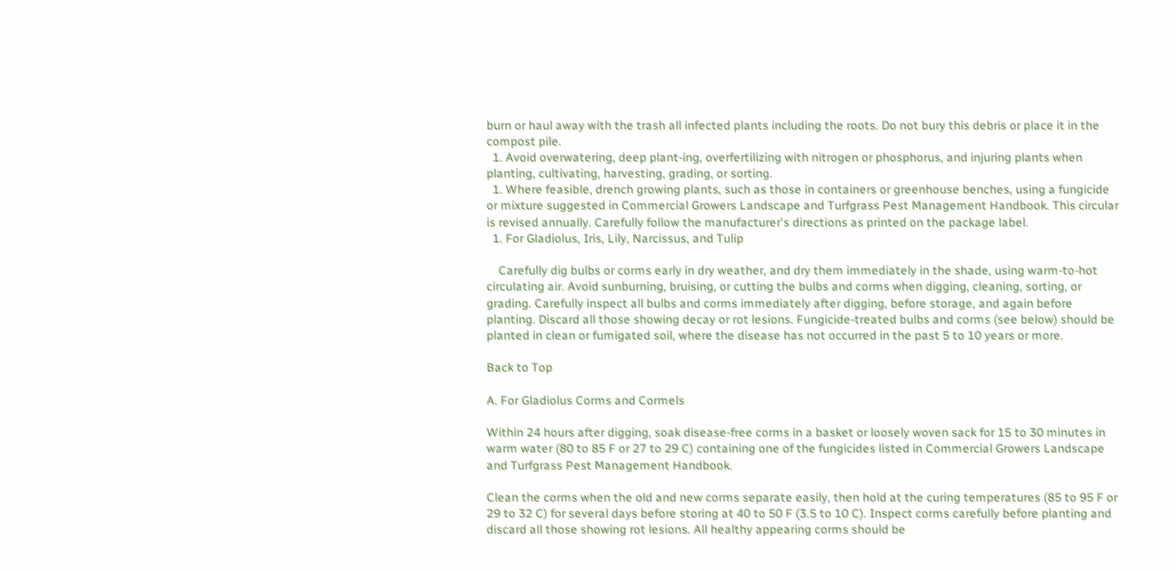burn or haul away with the trash all infected plants including the roots. Do not bury this debris or place it in the compost pile.
  1. Avoid overwatering, deep plant-ing, overfertilizing with nitrogen or phosphorus, and injuring plants when planting, cultivating, harvesting, grading, or sorting.
  1. Where feasible, drench growing plants, such as those in containers or greenhouse benches, using a fungicide or mixture suggested in Commercial Growers Landscape and Turfgrass Pest Management Handbook. This circular is revised annually. Carefully follow the manufacturer's directions as printed on the package label.
  1. For Gladiolus, Iris, Lily, Narcissus, and Tulip

    Carefully dig bulbs or corms early in dry weather, and dry them immediately in the shade, using warm-to-hot circulating air. Avoid sunburning, bruising, or cutting the bulbs and corms when digging, cleaning, sorting, or grading. Carefully inspect all bulbs and corms immediately after digging, before storage, and again before planting. Discard all those showing decay or rot lesions. Fungicide-treated bulbs and corms (see below) should be planted in clean or fumigated soil, where the disease has not occurred in the past 5 to 10 years or more.

Back to Top

A. For Gladiolus Corms and Cormels

Within 24 hours after digging, soak disease-free corms in a basket or loosely woven sack for 15 to 30 minutes in warm water (80 to 85 F or 27 to 29 C) containing one of the fungicides listed in Commercial Growers Landscape and Turfgrass Pest Management Handbook.

Clean the corms when the old and new corms separate easily, then hold at the curing temperatures (85 to 95 F or 29 to 32 C) for several days before storing at 40 to 50 F (3.5 to 10 C). Inspect corms carefully before planting and discard all those showing rot lesions. All healthy appearing corms should be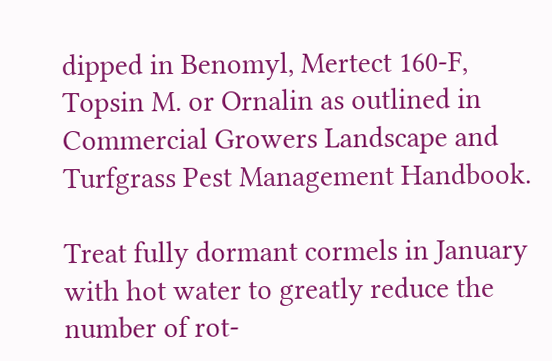dipped in Benomyl, Mertect 160-F, Topsin M. or Ornalin as outlined in Commercial Growers Landscape and Turfgrass Pest Management Handbook.

Treat fully dormant cormels in January with hot water to greatly reduce the number of rot-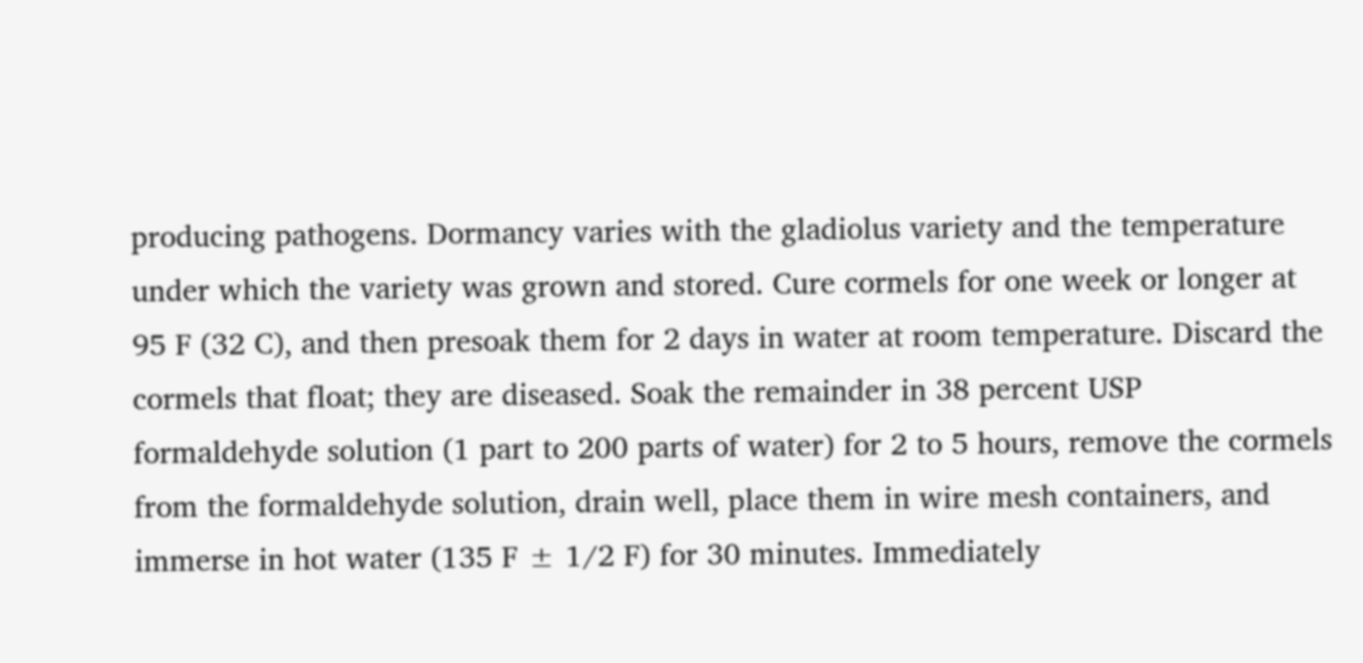producing pathogens. Dormancy varies with the gladiolus variety and the temperature under which the variety was grown and stored. Cure cormels for one week or longer at 95 F (32 C), and then presoak them for 2 days in water at room temperature. Discard the cormels that float; they are diseased. Soak the remainder in 38 percent USP formaldehyde solution (1 part to 200 parts of water) for 2 to 5 hours, remove the cormels from the formaldehyde solution, drain well, place them in wire mesh containers, and immerse in hot water (135 F ± 1/2 F) for 30 minutes. Immediately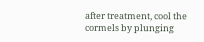after treatment, cool the cormels by plunging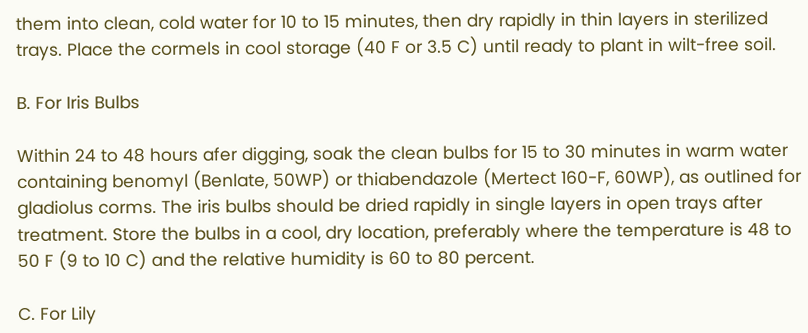them into clean, cold water for 10 to 15 minutes, then dry rapidly in thin layers in sterilized trays. Place the cormels in cool storage (40 F or 3.5 C) until ready to plant in wilt-free soil.

B. For Iris Bulbs

Within 24 to 48 hours afer digging, soak the clean bulbs for 15 to 30 minutes in warm water containing benomyl (Benlate, 50WP) or thiabendazole (Mertect 160-F, 60WP), as outlined for gladiolus corms. The iris bulbs should be dried rapidly in single layers in open trays after treatment. Store the bulbs in a cool, dry location, preferably where the temperature is 48 to 50 F (9 to 10 C) and the relative humidity is 60 to 80 percent.

C. For Lily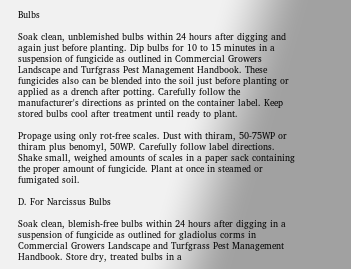Bulbs

Soak clean, unblemished bulbs within 24 hours after digging and again just before planting. Dip bulbs for 10 to 15 minutes in a suspension of fungicide as outlined in Commercial Growers Landscape and Turfgrass Pest Management Handbook. These fungicides also can be blended into the soil just before planting or applied as a drench after potting. Carefully follow the manufacturer's directions as printed on the container label. Keep stored bulbs cool after treatment until ready to plant.

Propage using only rot-free scales. Dust with thiram, 50-75WP or thiram plus benomyl, 50WP. Carefully follow label directions. Shake small, weighed amounts of scales in a paper sack containing the proper amount of fungicide. Plant at once in steamed or fumigated soil.

D. For Narcissus Bulbs

Soak clean, blemish-free bulbs within 24 hours after digging in a suspension of fungicide as outlined for gladiolus corms in Commercial Growers Landscape and Turfgrass Pest Management Handbook. Store dry, treated bulbs in a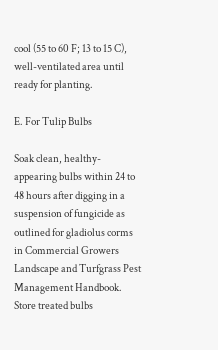cool (55 to 60 F; 13 to 15 C), well-ventilated area until ready for planting.

E. For Tulip Bulbs

Soak clean, healthy-appearing bulbs within 24 to 48 hours after digging in a suspension of fungicide as outlined for gladiolus corms in Commercial Growers Landscape and Turfgrass Pest Management Handbook. Store treated bulbs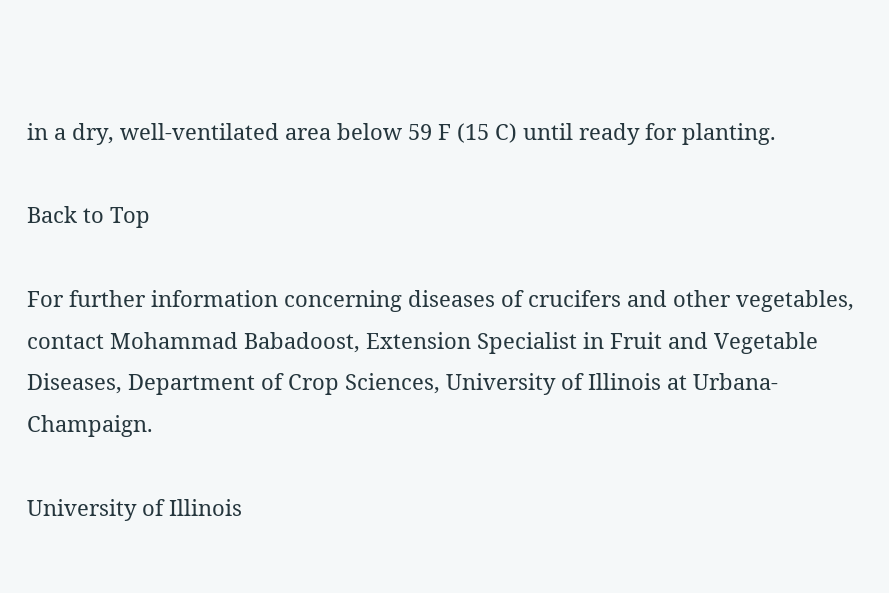in a dry, well-ventilated area below 59 F (15 C) until ready for planting.

Back to Top

For further information concerning diseases of crucifers and other vegetables, contact Mohammad Babadoost, Extension Specialist in Fruit and Vegetable Diseases, Department of Crop Sciences, University of Illinois at Urbana-Champaign.

University of Illinois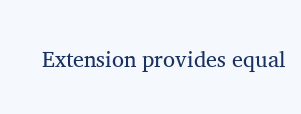Extension provides equal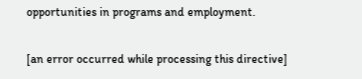opportunities in programs and employment.

[an error occurred while processing this directive]